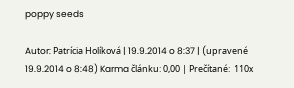poppy seeds

Autor: Patrícia Holíková | 19.9.2014 o 8:37 | (upravené 19.9.2014 o 8:48) Karma článku: 0,00 | Prečítané:  110x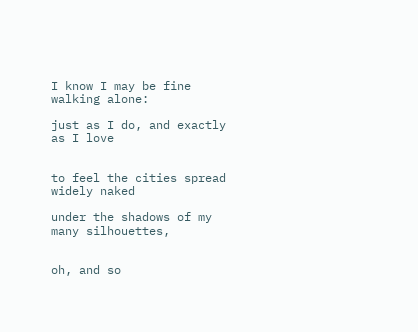I know I may be fine walking alone:

just as I do, and exactly as I love


to feel the cities spread widely naked

under the shadows of my many silhouettes,


oh, and so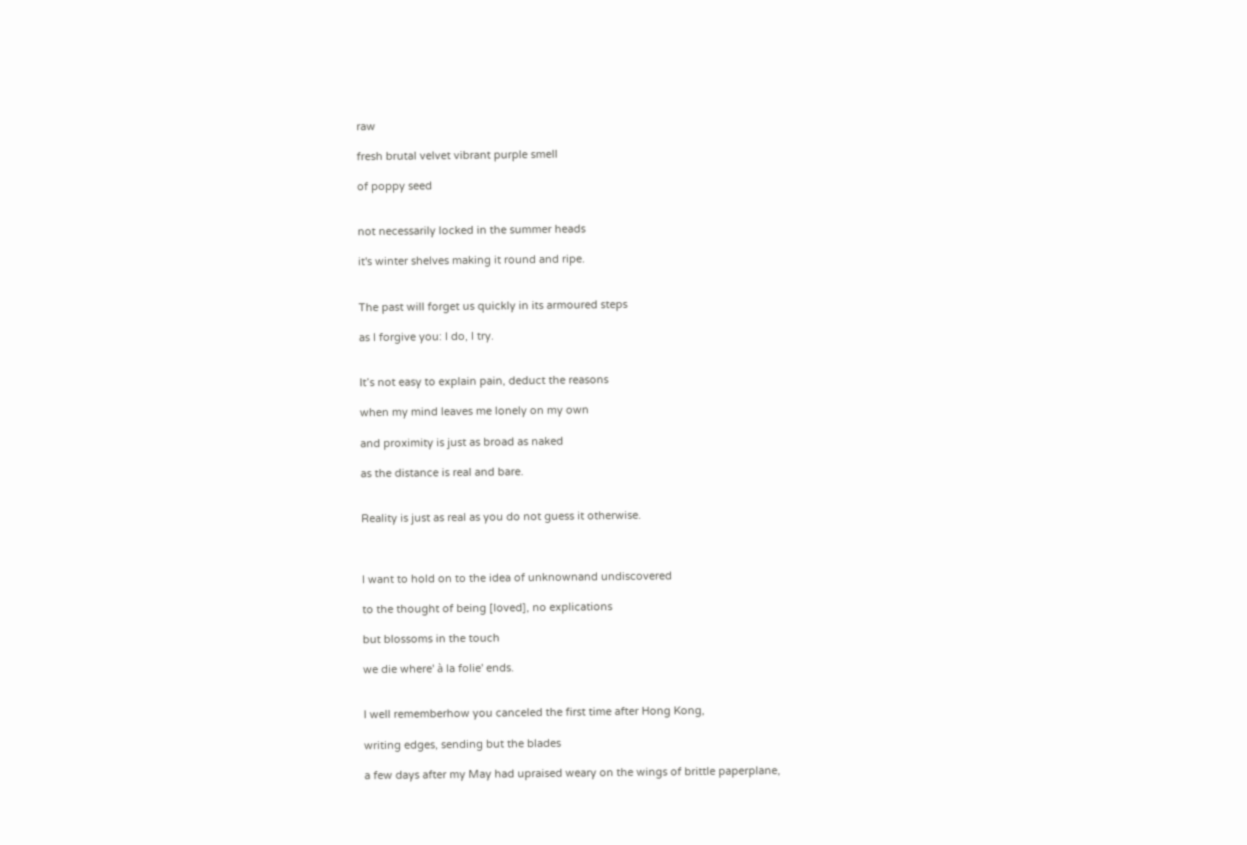raw

fresh brutal velvet vibrant purple smell

of poppy seed


not necessarily locked in the summer heads

it's winter shelves making it round and ripe.


The past will forget us quickly in its armoured steps

as I forgive you: I do, I try.


It’s not easy to explain pain, deduct the reasons

when my mind leaves me lonely on my own

and proximity is just as broad as naked

as the distance is real and bare.


Reality is just as real as you do not guess it otherwise.



I want to hold on to the idea of unknownand undiscovered

to the thought of being [loved], no explications

but blossoms in the touch

we die where' à la folie' ends.


I well rememberhow you canceled the first time after Hong Kong,

writing edges, sending but the blades

a few days after my May had upraised weary on the wings of brittle paperplane,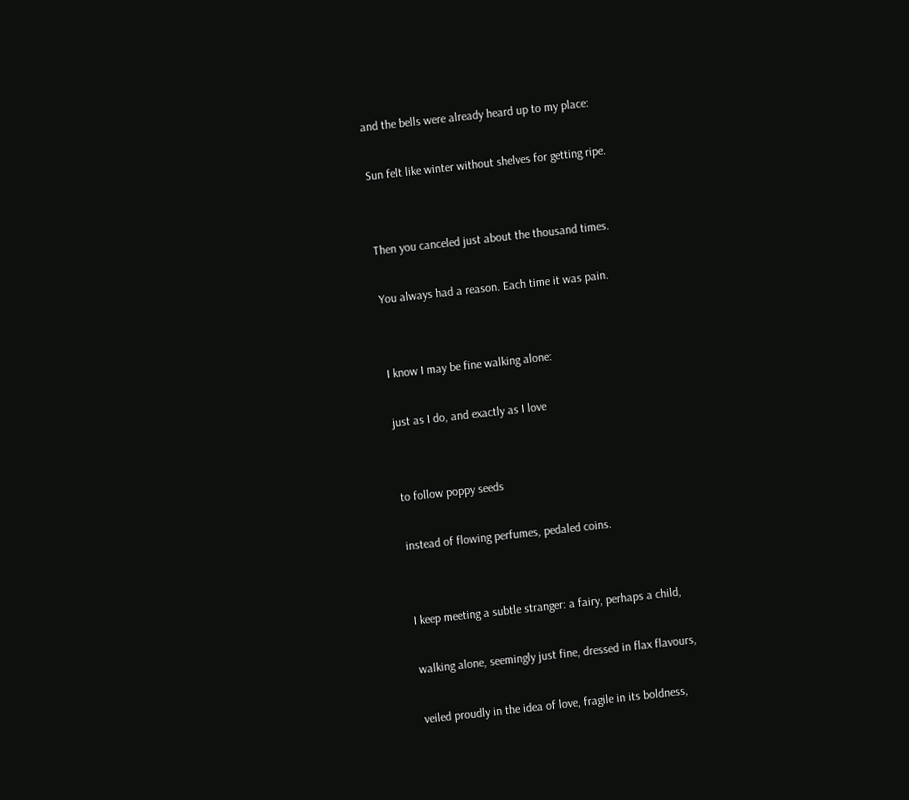and the bells were already heard up to my place:

Sun felt like winter without shelves for getting ripe.


Then you canceled just about the thousand times.

You always had a reason. Each time it was pain.


I know I may be fine walking alone:

just as I do, and exactly as I love


to follow poppy seeds

instead of flowing perfumes, pedaled coins.


I keep meeting a subtle stranger: a fairy, perhaps a child,

walking alone, seemingly just fine, dressed in flax flavours,

veiled proudly in the idea of love, fragile in its boldness,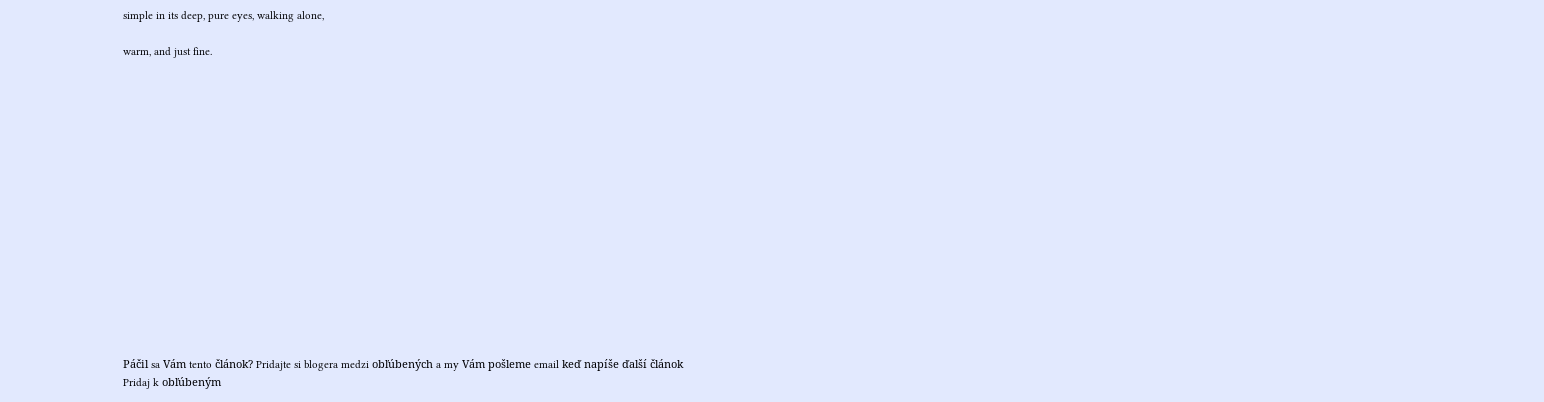simple in its deep, pure eyes, walking alone,

warm, and just fine.
















Páčil sa Vám tento článok? Pridajte si blogera medzi obľúbených a my Vám pošleme email keď napíše ďalší článok
Pridaj k obľúbeným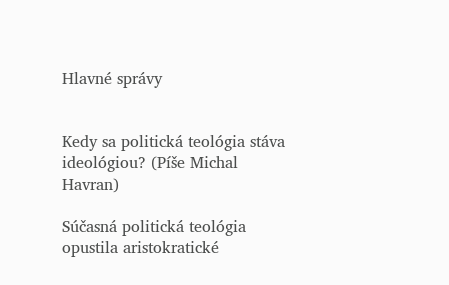Hlavné správy


Kedy sa politická teológia stáva ideológiou? (Píše Michal Havran)

Súčasná politická teológia opustila aristokratické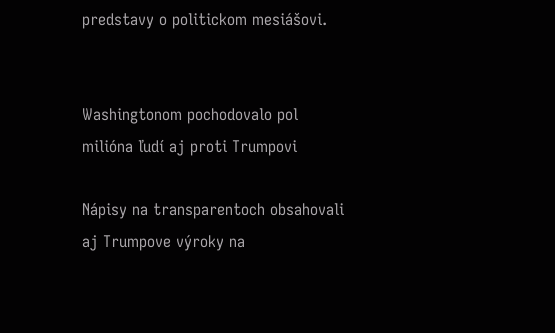predstavy o politickom mesiášovi.


Washingtonom pochodovalo pol milióna ľudí aj proti Trumpovi

Nápisy na transparentoch obsahovali aj Trumpove výroky na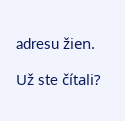adresu žien.

Už ste čítali?